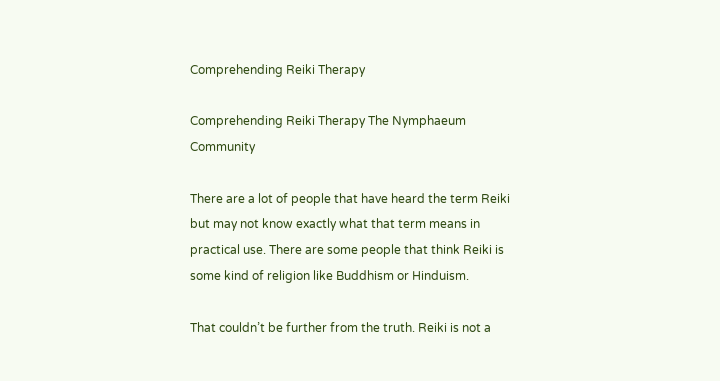Comprehending Reiki Therapy

Comprehending Reiki Therapy The Nymphaeum Community

There are a lot of people that have heard the term Reiki but may not know exactly what that term means in practical use. There are some people that think Reiki is some kind of religion like Buddhism or Hinduism.

That couldn’t be further from the truth. Reiki is not a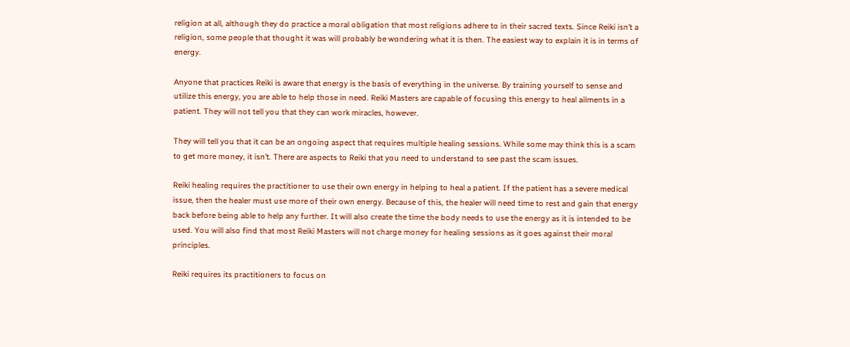religion at all, although they do practice a moral obligation that most religions adhere to in their sacred texts. Since Reiki isn’t a religion, some people that thought it was will probably be wondering what it is then. The easiest way to explain it is in terms of energy.

Anyone that practices Reiki is aware that energy is the basis of everything in the universe. By training yourself to sense and utilize this energy, you are able to help those in need. Reiki Masters are capable of focusing this energy to heal ailments in a patient. They will not tell you that they can work miracles, however.

They will tell you that it can be an ongoing aspect that requires multiple healing sessions. While some may think this is a scam to get more money, it isn’t. There are aspects to Reiki that you need to understand to see past the scam issues.

Reiki healing requires the practitioner to use their own energy in helping to heal a patient. If the patient has a severe medical issue, then the healer must use more of their own energy. Because of this, the healer will need time to rest and gain that energy back before being able to help any further. It will also create the time the body needs to use the energy as it is intended to be used. You will also find that most Reiki Masters will not charge money for healing sessions as it goes against their moral principles.

Reiki requires its practitioners to focus on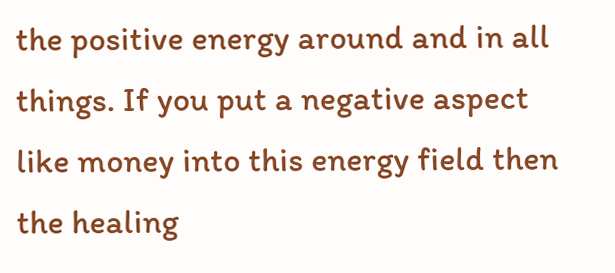the positive energy around and in all things. If you put a negative aspect like money into this energy field then the healing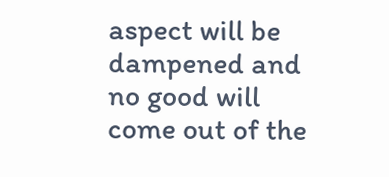aspect will be dampened and no good will come out of the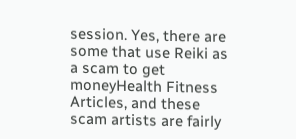session. Yes, there are some that use Reiki as a scam to get moneyHealth Fitness Articles, and these scam artists are fairly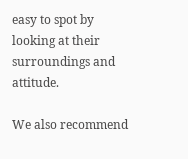easy to spot by looking at their surroundings and attitude.

We also recommend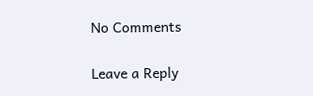No Comments

Leave a Reply